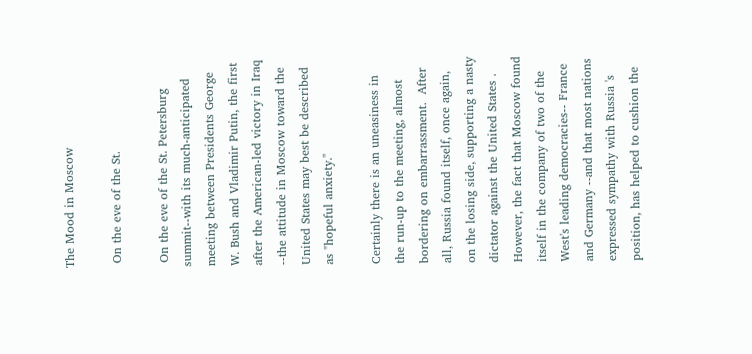The Mood in Moscow

 On the eve of the St.

 On the eve of the St. Petersburg summit--with its much-anticipated meeting between Presidents George W. Bush and Vladimir Putin, the first after the American-led victory in Iraq --the attitude in Moscow toward the United States may best be described as "hopeful anxiety."

Certainly there is an uneasiness in the run-up to the meeting, almost bordering on embarrassment.  After all, Russia found itself, once again, on the losing side, supporting a nasty dictator against the United States .  However, the fact that Moscow found itself in the company of two of the West's leading democracies-- France and Germany --and that most nations expressed sympathy with Russia 's position, has helped to cushion the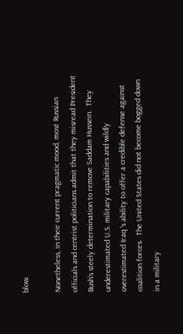blow.

Nonetheless, in their current pragmatic mood, most Russian officials and centrist politicians admit that they misread President Bush's steely determination to remove Saddam Hussein.  They underestimated U.S. military capabilities and wildly overestimated Iraq 's ability to offer a credible defense against coalition forces.  The United States did not become bogged down in a military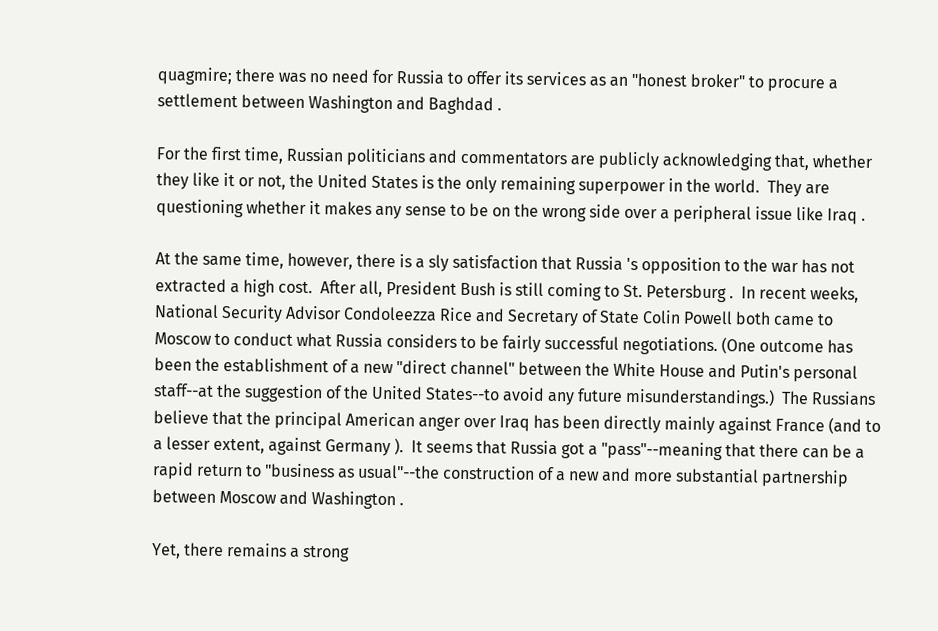quagmire; there was no need for Russia to offer its services as an "honest broker" to procure a settlement between Washington and Baghdad .

For the first time, Russian politicians and commentators are publicly acknowledging that, whether they like it or not, the United States is the only remaining superpower in the world.  They are questioning whether it makes any sense to be on the wrong side over a peripheral issue like Iraq .

At the same time, however, there is a sly satisfaction that Russia 's opposition to the war has not extracted a high cost.  After all, President Bush is still coming to St. Petersburg .  In recent weeks, National Security Advisor Condoleezza Rice and Secretary of State Colin Powell both came to Moscow to conduct what Russia considers to be fairly successful negotiations. (One outcome has been the establishment of a new "direct channel" between the White House and Putin's personal staff--at the suggestion of the United States--to avoid any future misunderstandings.)  The Russians believe that the principal American anger over Iraq has been directly mainly against France (and to a lesser extent, against Germany ).  It seems that Russia got a "pass"--meaning that there can be a rapid return to "business as usual"--the construction of a new and more substantial partnership between Moscow and Washington .

Yet, there remains a strong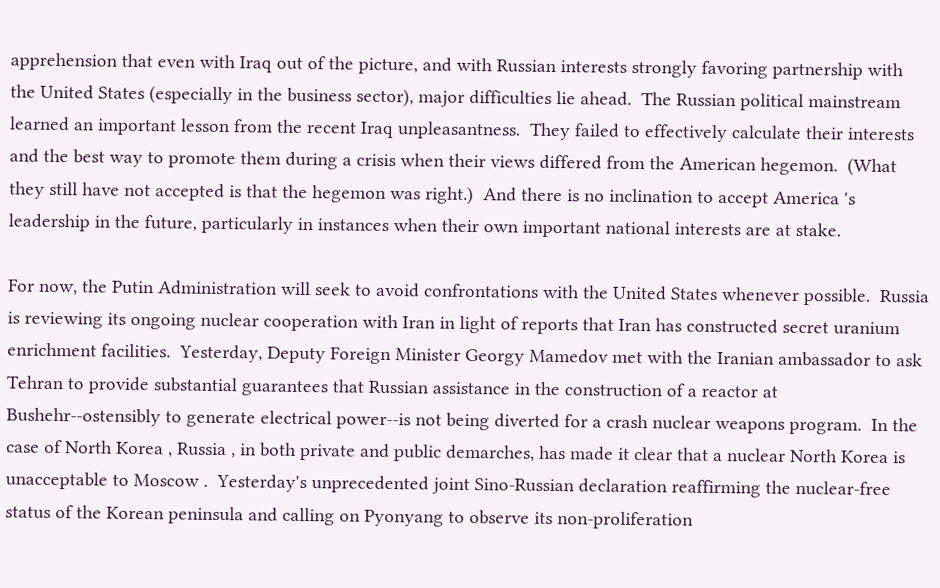apprehension that even with Iraq out of the picture, and with Russian interests strongly favoring partnership with the United States (especially in the business sector), major difficulties lie ahead.  The Russian political mainstream learned an important lesson from the recent Iraq unpleasantness.  They failed to effectively calculate their interests and the best way to promote them during a crisis when their views differed from the American hegemon.  (What they still have not accepted is that the hegemon was right.)  And there is no inclination to accept America 's leadership in the future, particularly in instances when their own important national interests are at stake.

For now, the Putin Administration will seek to avoid confrontations with the United States whenever possible.  Russia is reviewing its ongoing nuclear cooperation with Iran in light of reports that Iran has constructed secret uranium enrichment facilities.  Yesterday, Deputy Foreign Minister Georgy Mamedov met with the Iranian ambassador to ask Tehran to provide substantial guarantees that Russian assistance in the construction of a reactor at Bushehr--ostensibly to generate electrical power--is not being diverted for a crash nuclear weapons program.  In the case of North Korea , Russia , in both private and public demarches, has made it clear that a nuclear North Korea is unacceptable to Moscow .  Yesterday's unprecedented joint Sino-Russian declaration reaffirming the nuclear-free status of the Korean peninsula and calling on Pyonyang to observe its non-proliferation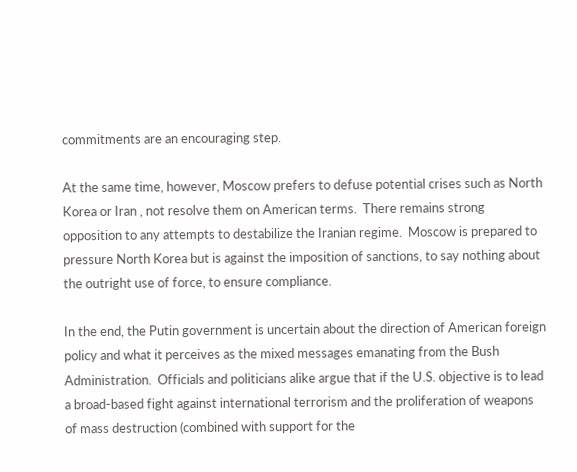commitments are an encouraging step.

At the same time, however, Moscow prefers to defuse potential crises such as North Korea or Iran , not resolve them on American terms.  There remains strong opposition to any attempts to destabilize the Iranian regime.  Moscow is prepared to pressure North Korea but is against the imposition of sanctions, to say nothing about the outright use of force, to ensure compliance.

In the end, the Putin government is uncertain about the direction of American foreign policy and what it perceives as the mixed messages emanating from the Bush Administration.  Officials and politicians alike argue that if the U.S. objective is to lead a broad-based fight against international terrorism and the proliferation of weapons of mass destruction (combined with support for the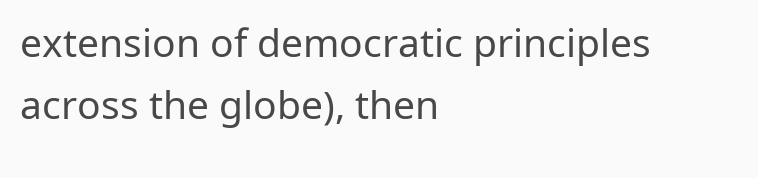extension of democratic principles across the globe), then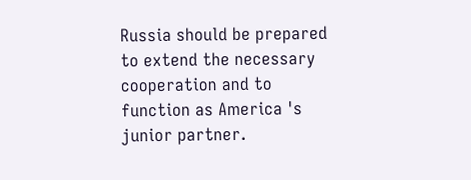Russia should be prepared to extend the necessary cooperation and to function as America 's junior partner.